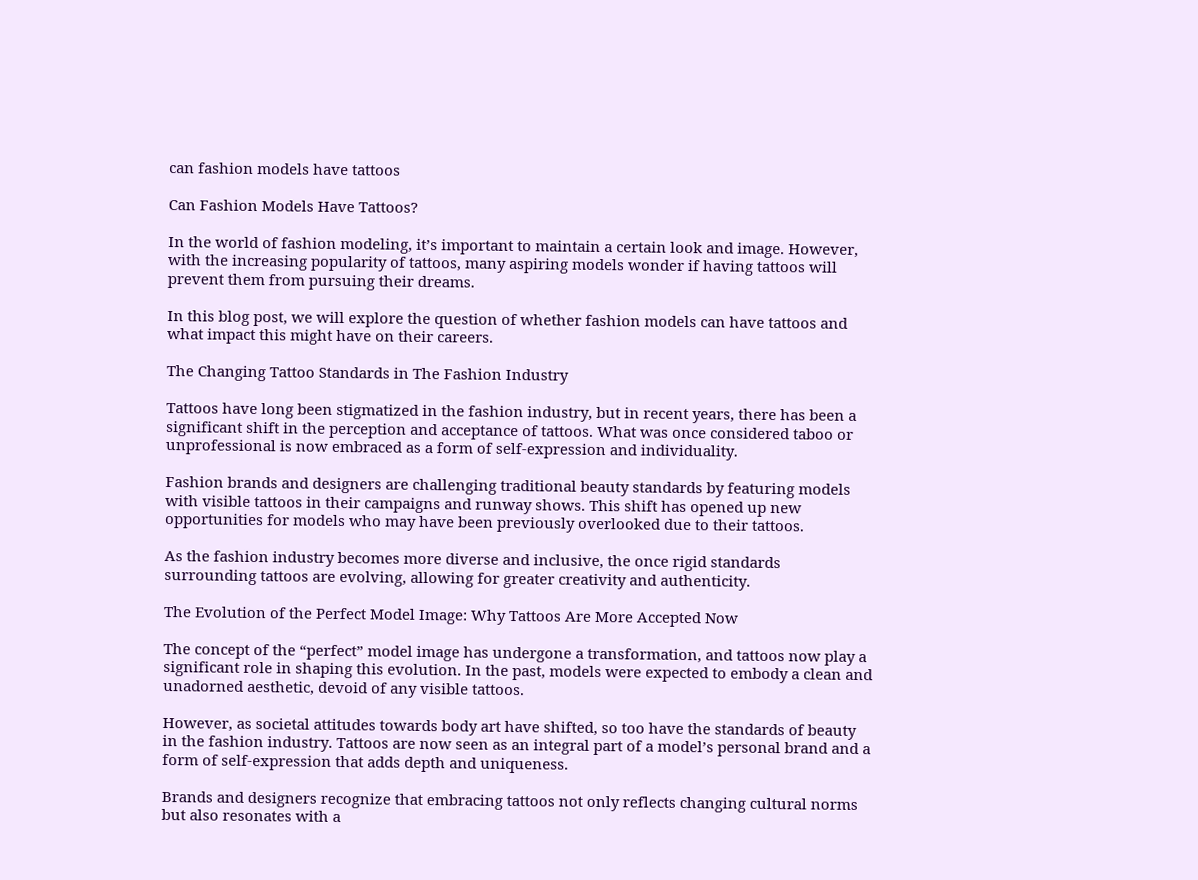can fashion models have tattoos

Can Fashion Models Have Tattoos?

In the world of fashion modeling, it’s important to maintain a certain look and image. However, with the increasing popularity of tattoos, many aspiring models wonder if having tattoos will prevent them from pursuing their dreams.

In this blog post, we will explore the question of whether fashion models can have tattoos and what impact this might have on their careers.

The Changing Tattoo Standards in The Fashion Industry

Tattoos have long been stigmatized in the fashion industry, but in recent years, there has been a significant shift in the perception and acceptance of tattoos. What was once considered taboo or unprofessional is now embraced as a form of self-expression and individuality.

Fashion brands and designers are challenging traditional beauty standards by featuring models with visible tattoos in their campaigns and runway shows. This shift has opened up new opportunities for models who may have been previously overlooked due to their tattoos.

As the fashion industry becomes more diverse and inclusive, the once rigid standards surrounding tattoos are evolving, allowing for greater creativity and authenticity.

The Evolution of the Perfect Model Image: Why Tattoos Are More Accepted Now

The concept of the “perfect” model image has undergone a transformation, and tattoos now play a significant role in shaping this evolution. In the past, models were expected to embody a clean and unadorned aesthetic, devoid of any visible tattoos.

However, as societal attitudes towards body art have shifted, so too have the standards of beauty in the fashion industry. Tattoos are now seen as an integral part of a model’s personal brand and a form of self-expression that adds depth and uniqueness.

Brands and designers recognize that embracing tattoos not only reflects changing cultural norms but also resonates with a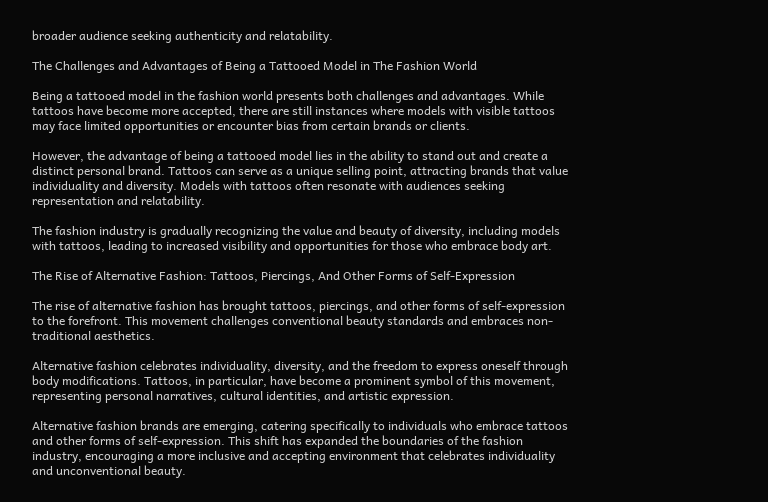broader audience seeking authenticity and relatability.

The Challenges and Advantages of Being a Tattooed Model in The Fashion World

Being a tattooed model in the fashion world presents both challenges and advantages. While tattoos have become more accepted, there are still instances where models with visible tattoos may face limited opportunities or encounter bias from certain brands or clients.

However, the advantage of being a tattooed model lies in the ability to stand out and create a distinct personal brand. Tattoos can serve as a unique selling point, attracting brands that value individuality and diversity. Models with tattoos often resonate with audiences seeking representation and relatability.

The fashion industry is gradually recognizing the value and beauty of diversity, including models with tattoos, leading to increased visibility and opportunities for those who embrace body art.

The Rise of Alternative Fashion: Tattoos, Piercings, And Other Forms of Self-Expression

The rise of alternative fashion has brought tattoos, piercings, and other forms of self-expression to the forefront. This movement challenges conventional beauty standards and embraces non-traditional aesthetics.

Alternative fashion celebrates individuality, diversity, and the freedom to express oneself through body modifications. Tattoos, in particular, have become a prominent symbol of this movement, representing personal narratives, cultural identities, and artistic expression.

Alternative fashion brands are emerging, catering specifically to individuals who embrace tattoos and other forms of self-expression. This shift has expanded the boundaries of the fashion industry, encouraging a more inclusive and accepting environment that celebrates individuality and unconventional beauty.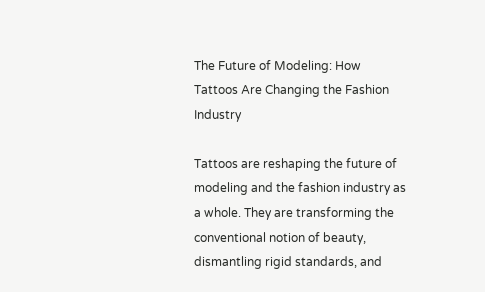The Future of Modeling: How Tattoos Are Changing the Fashion Industry

Tattoos are reshaping the future of modeling and the fashion industry as a whole. They are transforming the conventional notion of beauty, dismantling rigid standards, and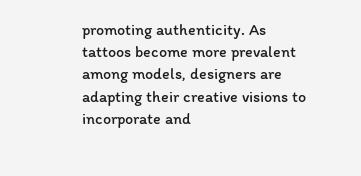promoting authenticity. As tattoos become more prevalent among models, designers are adapting their creative visions to incorporate and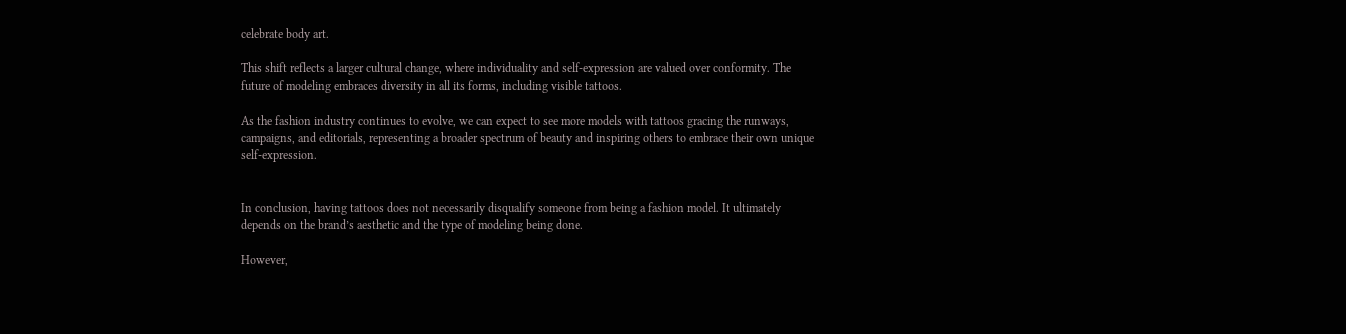celebrate body art.

This shift reflects a larger cultural change, where individuality and self-expression are valued over conformity. The future of modeling embraces diversity in all its forms, including visible tattoos.

As the fashion industry continues to evolve, we can expect to see more models with tattoos gracing the runways, campaigns, and editorials, representing a broader spectrum of beauty and inspiring others to embrace their own unique self-expression.


In conclusion, having tattoos does not necessarily disqualify someone from being a fashion model. It ultimately depends on the brand’s aesthetic and the type of modeling being done.

However,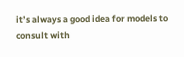it’s always a good idea for models to consult with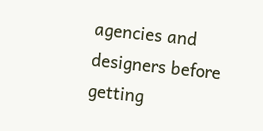agencies and designers before getting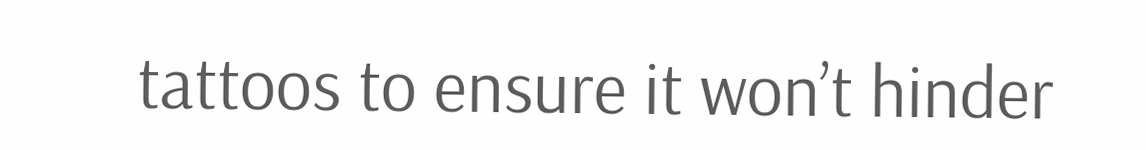tattoos to ensure it won’t hinder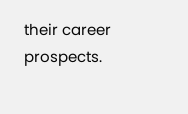their career prospects.